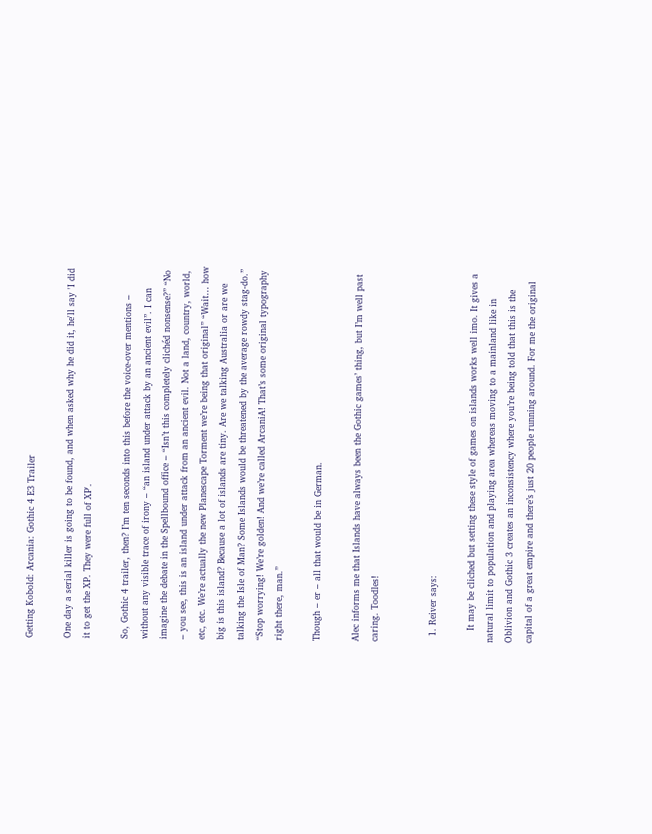Getting Kobold: Arcania: Gothic 4 E3 Trailer

One day a serial killer is going to be found, and when asked why he did it, he'll say 'I did it to get the XP. They were full of XP'.

So, Gothic 4 trailer, then? I’m ten seconds into this before the voice-over mentions – without any visible trace of irony – “an island under attack by an ancient evil”. I can imagine the debate in the Spellbound office – “Isn’t this completely clichéd nonsense?” “No – you see, this is an island under attack from an ancient evil. Not a land, country, world, etc, etc. We’re actually the new Planescape Torment we’re being that original” “Wait… how big is this island? Because a lot of islands are tiny. Are we talking Australia or are we talking the Isle of Man? Some Islands would be threatened by the average rowdy stag-do.” “Stop worrying! We’re golden! And we’re called ArcaniA! That’s some original typography right there, man.”

Though – er – all that would be in German.

Alec informs me that Islands have always been the Gothic games’ thing, but I’m well past caring. Toodles!


  1. Reiver says:

    It may be cliched but setting these style of games on islands works well imo. It gives a natural limit to population and playing area whereas moving to a mainland like in Oblivion and Gothic 3 creates an inconsistency where you’re being told that this is the capital of a great empire and there’s just 20 people running around. For me the original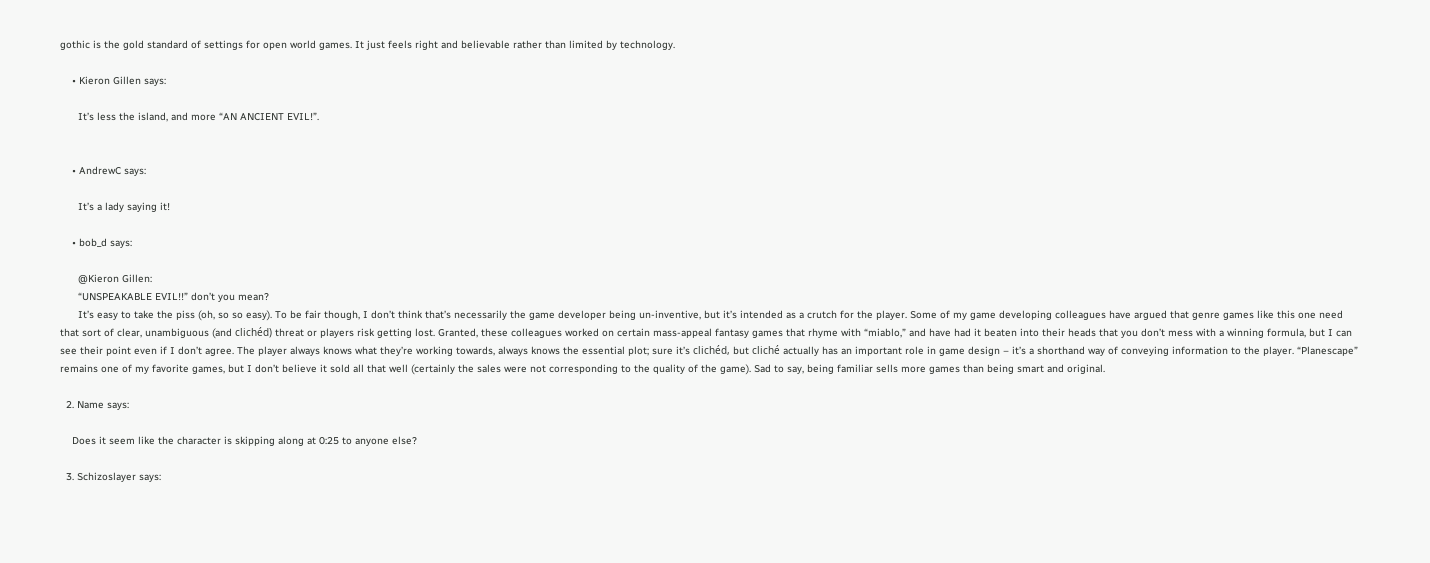gothic is the gold standard of settings for open world games. It just feels right and believable rather than limited by technology.

    • Kieron Gillen says:

      It’s less the island, and more “AN ANCIENT EVIL!”.


    • AndrewC says:

      It’s a lady saying it!

    • bob_d says:

      @Kieron Gillen:
      “UNSPEAKABLE EVIL!!” don’t you mean?
      It’s easy to take the piss (oh, so so easy). To be fair though, I don’t think that’s necessarily the game developer being un-inventive, but it’s intended as a crutch for the player. Some of my game developing colleagues have argued that genre games like this one need that sort of clear, unambiguous (and clichéd) threat or players risk getting lost. Granted, these colleagues worked on certain mass-appeal fantasy games that rhyme with “miablo,” and have had it beaten into their heads that you don’t mess with a winning formula, but I can see their point even if I don’t agree. The player always knows what they’re working towards, always knows the essential plot; sure it’s clichéd, but cliché actually has an important role in game design – it’s a shorthand way of conveying information to the player. “Planescape” remains one of my favorite games, but I don’t believe it sold all that well (certainly the sales were not corresponding to the quality of the game). Sad to say, being familiar sells more games than being smart and original.

  2. Name says:

    Does it seem like the character is skipping along at 0:25 to anyone else?

  3. Schizoslayer says: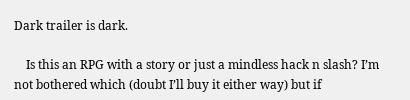Dark trailer is dark.

    Is this an RPG with a story or just a mindless hack n slash? I’m not bothered which (doubt I’ll buy it either way) but if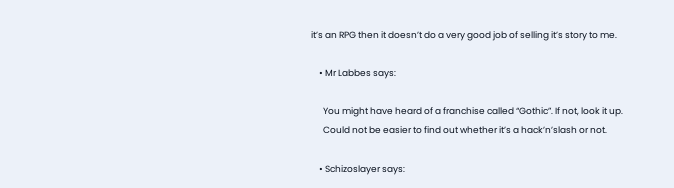it’s an RPG then it doesn’t do a very good job of selling it’s story to me.

    • Mr Labbes says:

      You might have heard of a franchise called “Gothic”. If not, look it up.
      Could not be easier to find out whether it’s a hack’n’slash or not.

    • Schizoslayer says: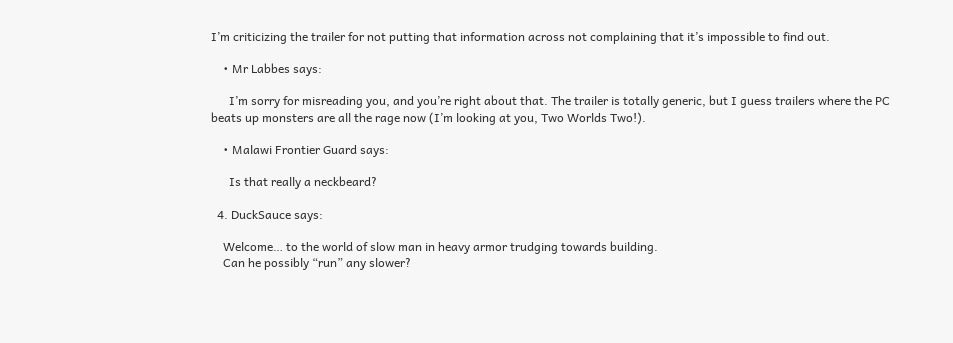I’m criticizing the trailer for not putting that information across not complaining that it’s impossible to find out.

    • Mr Labbes says:

      I’m sorry for misreading you, and you’re right about that. The trailer is totally generic, but I guess trailers where the PC beats up monsters are all the rage now (I’m looking at you, Two Worlds Two!).

    • Malawi Frontier Guard says:

      Is that really a neckbeard?

  4. DuckSauce says:

    Welcome… to the world of slow man in heavy armor trudging towards building.
    Can he possibly “run” any slower?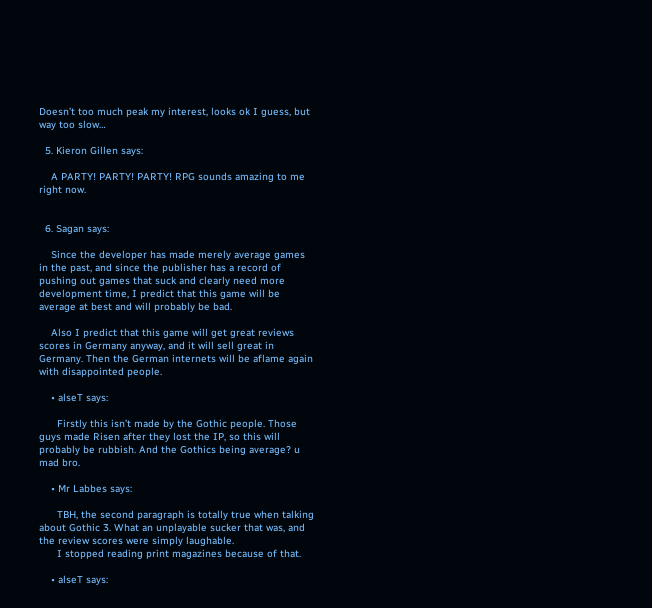Doesn’t too much peak my interest, looks ok I guess, but way too slow…

  5. Kieron Gillen says:

    A PARTY! PARTY! PARTY! RPG sounds amazing to me right now.


  6. Sagan says:

    Since the developer has made merely average games in the past, and since the publisher has a record of pushing out games that suck and clearly need more development time, I predict that this game will be average at best and will probably be bad.

    Also I predict that this game will get great reviews scores in Germany anyway, and it will sell great in Germany. Then the German internets will be aflame again with disappointed people.

    • alseT says:

      Firstly this isn’t made by the Gothic people. Those guys made Risen after they lost the IP, so this will probably be rubbish. And the Gothics being average? u mad bro.

    • Mr Labbes says:

      TBH, the second paragraph is totally true when talking about Gothic 3. What an unplayable sucker that was, and the review scores were simply laughable.
      I stopped reading print magazines because of that.

    • alseT says: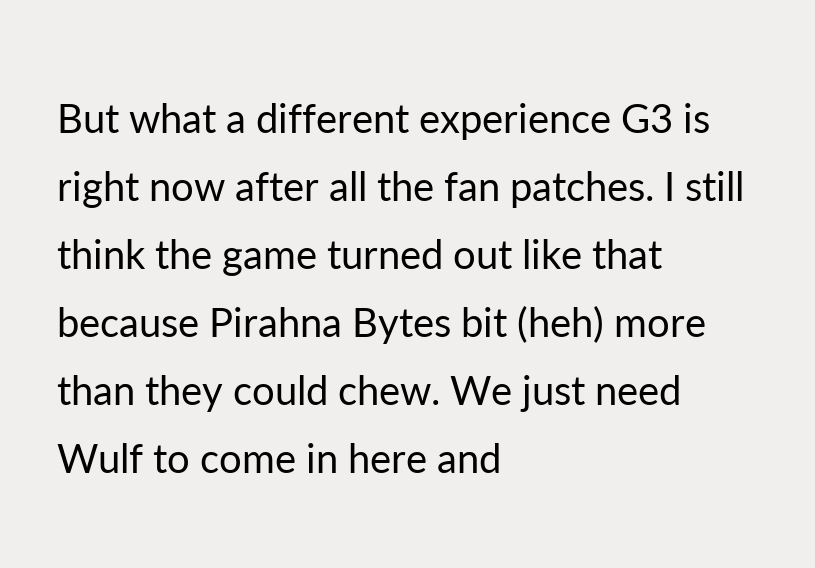But what a different experience G3 is right now after all the fan patches. I still think the game turned out like that because Pirahna Bytes bit (heh) more than they could chew. We just need Wulf to come in here and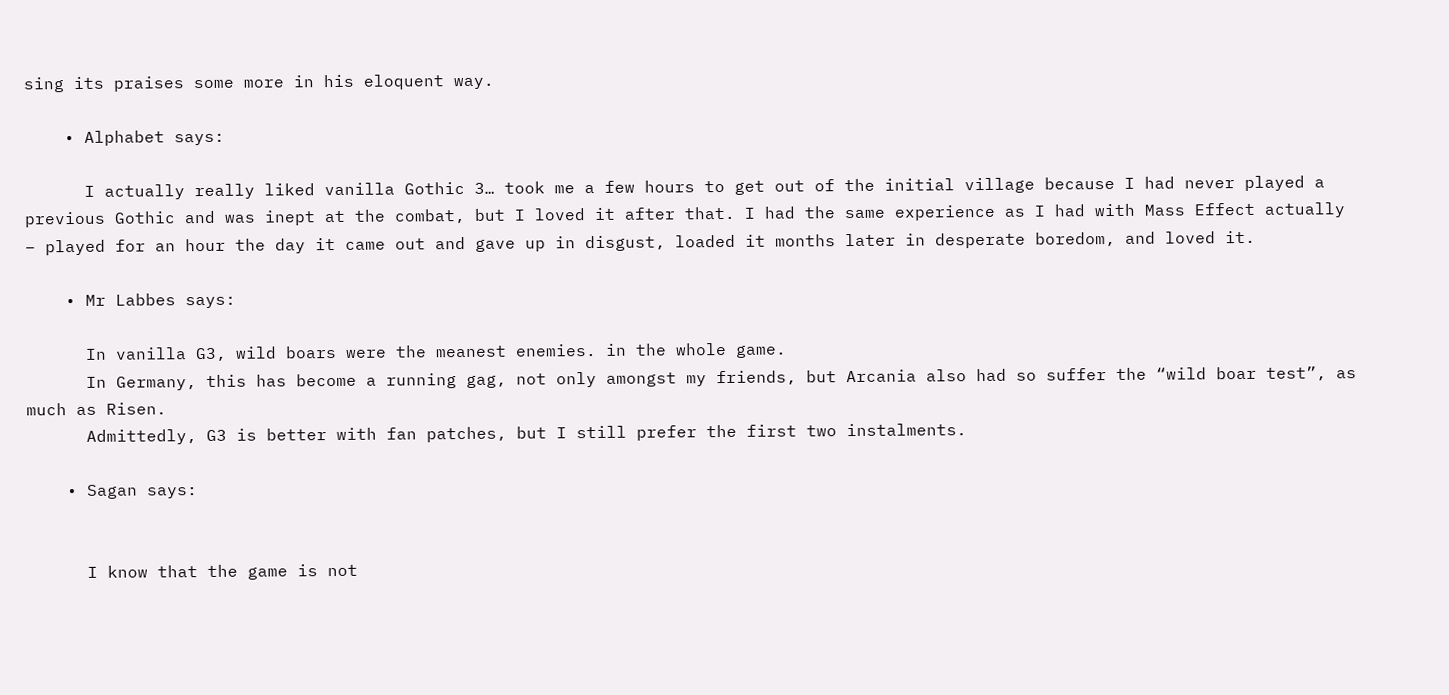sing its praises some more in his eloquent way.

    • Alphabet says:

      I actually really liked vanilla Gothic 3… took me a few hours to get out of the initial village because I had never played a previous Gothic and was inept at the combat, but I loved it after that. I had the same experience as I had with Mass Effect actually – played for an hour the day it came out and gave up in disgust, loaded it months later in desperate boredom, and loved it.

    • Mr Labbes says:

      In vanilla G3, wild boars were the meanest enemies. in the whole game.
      In Germany, this has become a running gag, not only amongst my friends, but Arcania also had so suffer the “wild boar test”, as much as Risen.
      Admittedly, G3 is better with fan patches, but I still prefer the first two instalments.

    • Sagan says:


      I know that the game is not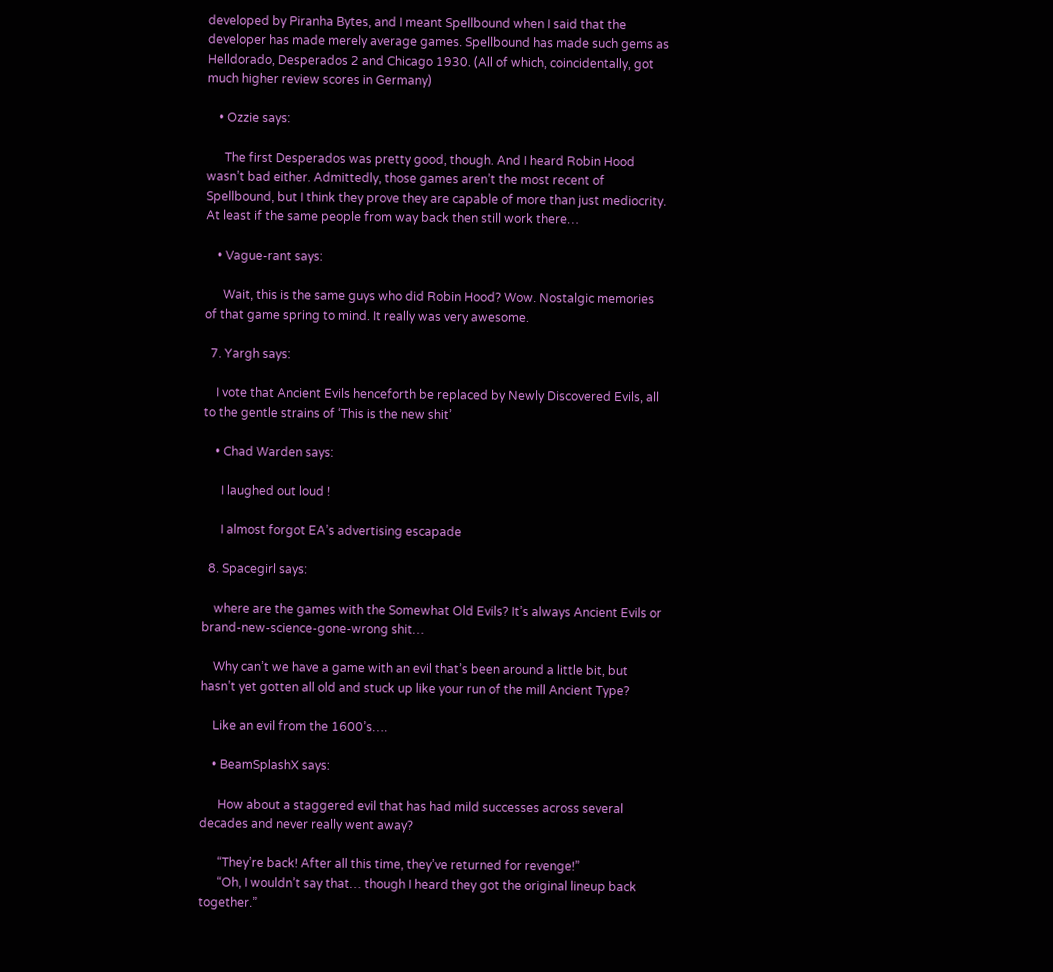developed by Piranha Bytes, and I meant Spellbound when I said that the developer has made merely average games. Spellbound has made such gems as Helldorado, Desperados 2 and Chicago 1930. (All of which, coincidentally, got much higher review scores in Germany)

    • Ozzie says:

      The first Desperados was pretty good, though. And I heard Robin Hood wasn’t bad either. Admittedly, those games aren’t the most recent of Spellbound, but I think they prove they are capable of more than just mediocrity. At least if the same people from way back then still work there…

    • Vague-rant says:

      Wait, this is the same guys who did Robin Hood? Wow. Nostalgic memories of that game spring to mind. It really was very awesome.

  7. Yargh says:

    I vote that Ancient Evils henceforth be replaced by Newly Discovered Evils, all to the gentle strains of ‘This is the new shit’

    • Chad Warden says:

      I laughed out loud !

      I almost forgot EA’s advertising escapade

  8. Spacegirl says:

    where are the games with the Somewhat Old Evils? It’s always Ancient Evils or brand-new-science-gone-wrong shit…

    Why can’t we have a game with an evil that’s been around a little bit, but hasn’t yet gotten all old and stuck up like your run of the mill Ancient Type?

    Like an evil from the 1600’s….

    • BeamSplashX says:

      How about a staggered evil that has had mild successes across several decades and never really went away?

      “They’re back! After all this time, they’ve returned for revenge!”
      “Oh, I wouldn’t say that… though I heard they got the original lineup back together.”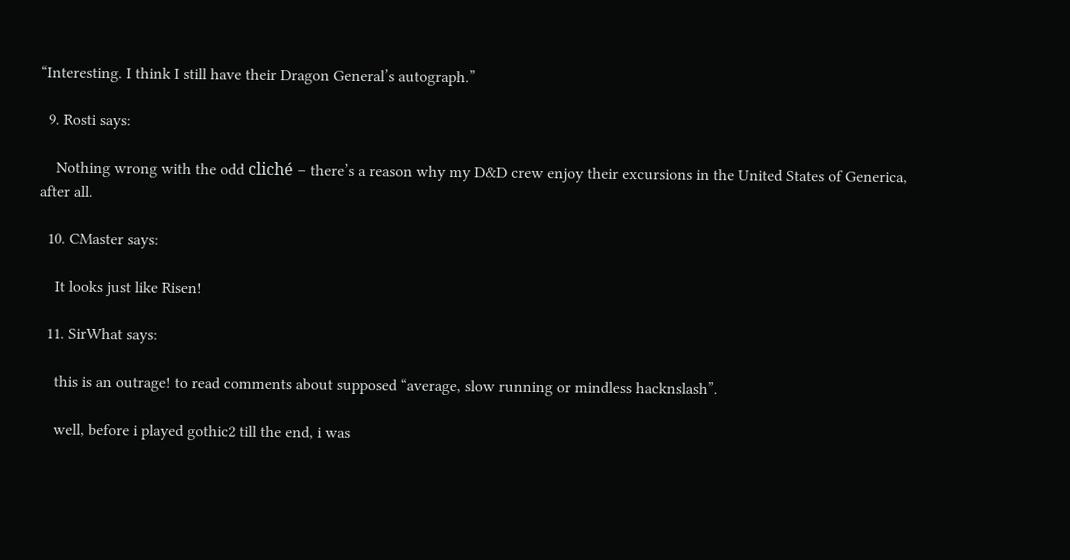“Interesting. I think I still have their Dragon General’s autograph.”

  9. Rosti says:

    Nothing wrong with the odd cliché – there’s a reason why my D&D crew enjoy their excursions in the United States of Generica, after all.

  10. CMaster says:

    It looks just like Risen!

  11. SirWhat says:

    this is an outrage! to read comments about supposed “average, slow running or mindless hacknslash”.

    well, before i played gothic2 till the end, i was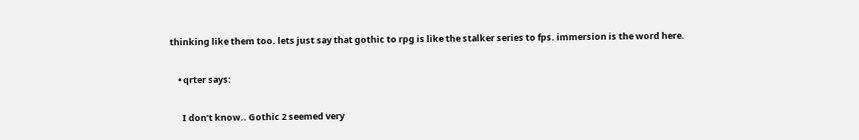thinking like them too. lets just say that gothic to rpg is like the stalker series to fps. immersion is the word here.

    • qrter says:

      I don’t know.. Gothic 2 seemed very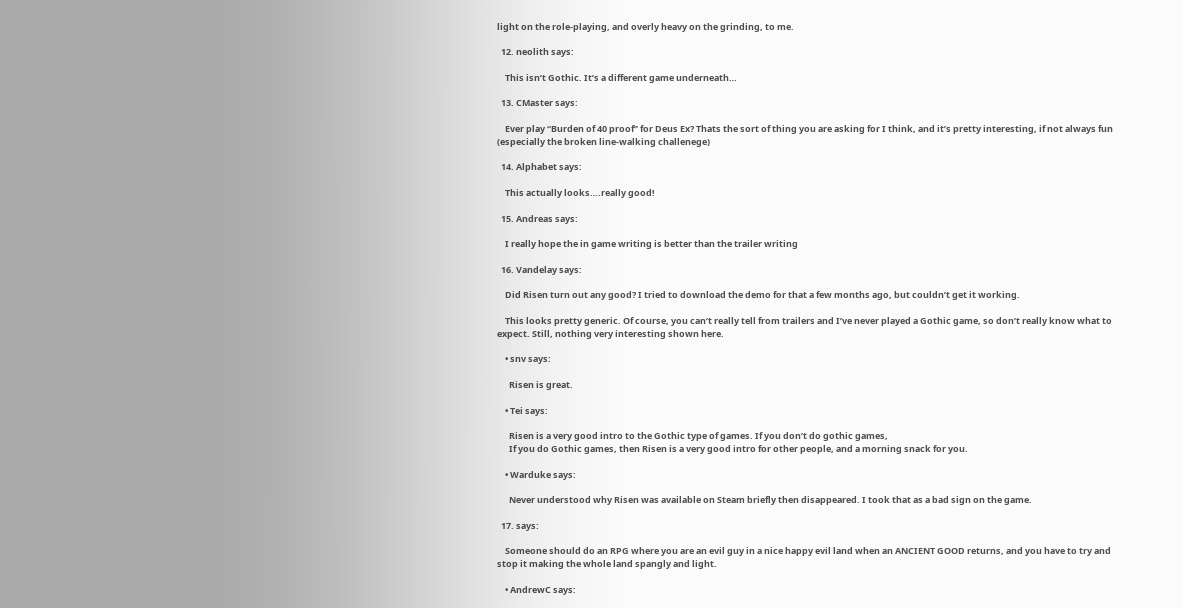light on the role-playing, and overly heavy on the grinding, to me.

  12. neolith says:

    This isn’t Gothic. It’s a different game underneath…

  13. CMaster says:

    Ever play “Burden of 40 proof” for Deus Ex? Thats the sort of thing you are asking for I think, and it’s pretty interesting, if not always fun (especially the broken line-walking challenege)

  14. Alphabet says:

    This actually looks….really good!

  15. Andreas says:

    I really hope the in game writing is better than the trailer writing

  16. Vandelay says:

    Did Risen turn out any good? I tried to download the demo for that a few months ago, but couldn’t get it working.

    This looks pretty generic. Of course, you can’t really tell from trailers and I’ve never played a Gothic game, so don’t really know what to expect. Still, nothing very interesting shown here.

    • snv says:

      Risen is great.

    • Tei says:

      Risen is a very good intro to the Gothic type of games. If you don’t do gothic games,
      If you do Gothic games, then Risen is a very good intro for other people, and a morning snack for you.

    • Warduke says:

      Never understood why Risen was available on Steam briefly then disappeared. I took that as a bad sign on the game.

  17. says:

    Someone should do an RPG where you are an evil guy in a nice happy evil land when an ANCIENT GOOD returns, and you have to try and stop it making the whole land spangly and light.

    • AndrewC says: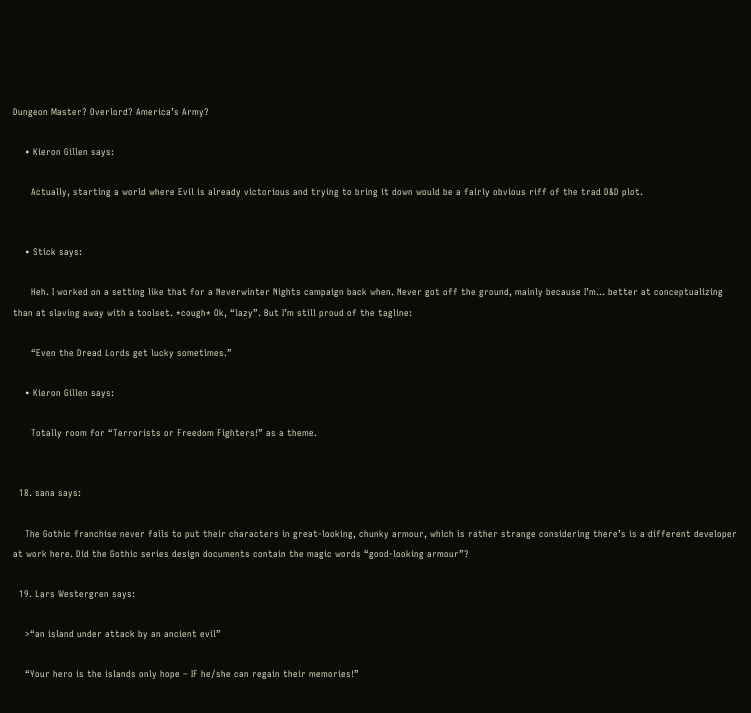Dungeon Master? Overlord? America’s Army?

    • Kieron Gillen says:

      Actually, starting a world where Evil is already victorious and trying to bring it down would be a fairly obvious riff of the trad D&D plot.


    • Stick says:

      Heh. I worked on a setting like that for a Neverwinter Nights campaign back when. Never got off the ground, mainly because I’m… better at conceptualizing than at slaving away with a toolset. *cough* Ok, “lazy”. But I’m still proud of the tagline:

      “Even the Dread Lords get lucky sometimes.”

    • Kieron Gillen says:

      Totally room for “Terrorists or Freedom Fighters!” as a theme.


  18. sana says:

    The Gothic franchise never fails to put their characters in great-looking, chunky armour, which is rather strange considering there’s is a different developer at work here. Did the Gothic series design documents contain the magic words “good-looking armour”?

  19. Lars Westergren says:

    >“an island under attack by an ancient evil”

    “Your hero is the islands only hope – IF he/she can regain their memories!”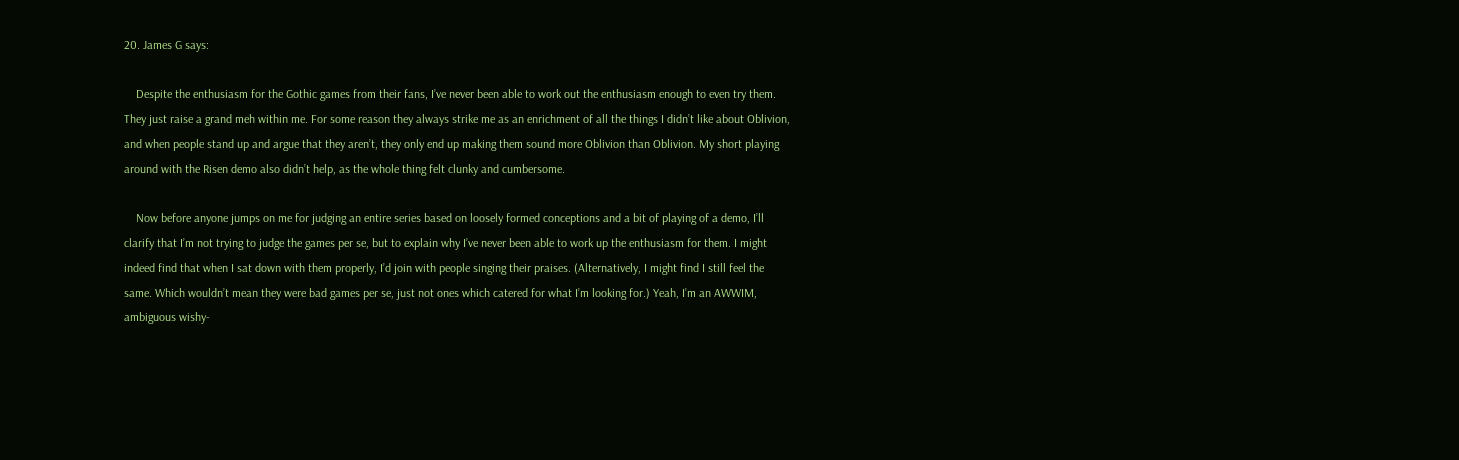20. James G says:

    Despite the enthusiasm for the Gothic games from their fans, I’ve never been able to work out the enthusiasm enough to even try them. They just raise a grand meh within me. For some reason they always strike me as an enrichment of all the things I didn’t like about Oblivion, and when people stand up and argue that they aren’t, they only end up making them sound more Oblivion than Oblivion. My short playing around with the Risen demo also didn’t help, as the whole thing felt clunky and cumbersome.

    Now before anyone jumps on me for judging an entire series based on loosely formed conceptions and a bit of playing of a demo, I’ll clarify that I’m not trying to judge the games per se, but to explain why I’ve never been able to work up the enthusiasm for them. I might indeed find that when I sat down with them properly, I’d join with people singing their praises. (Alternatively, I might find I still feel the same. Which wouldn’t mean they were bad games per se, just not ones which catered for what I’m looking for.) Yeah, I’m an AWWIM, ambiguous wishy-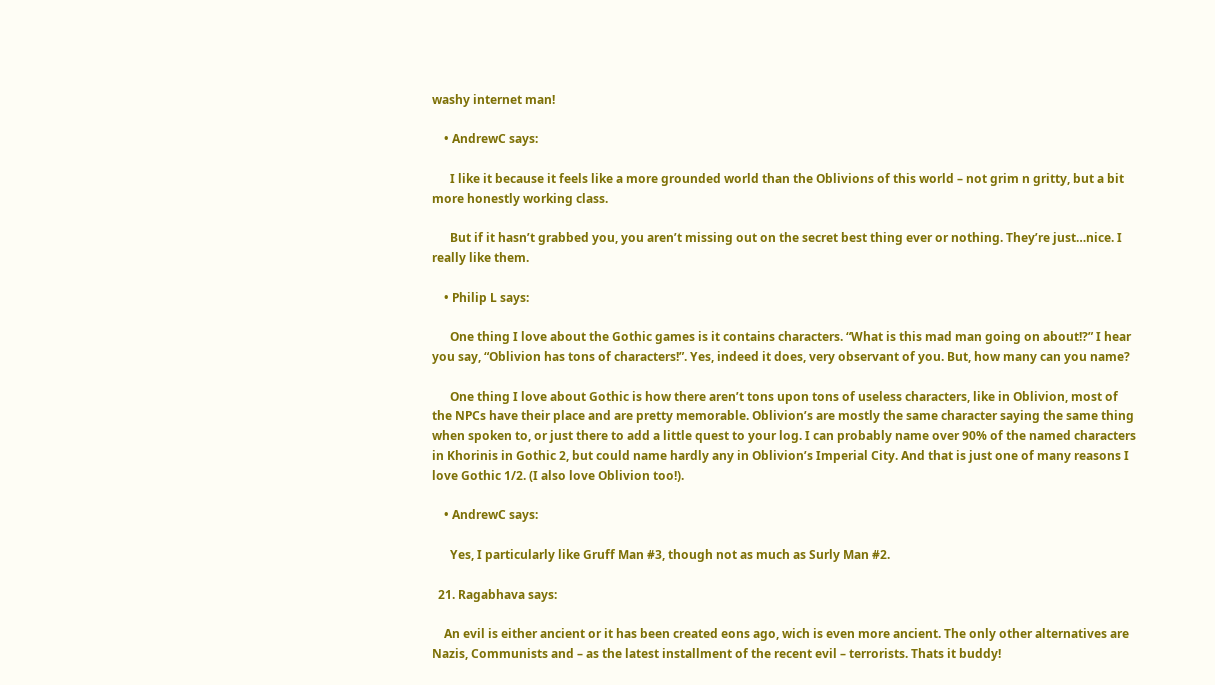washy internet man!

    • AndrewC says:

      I like it because it feels like a more grounded world than the Oblivions of this world – not grim n gritty, but a bit more honestly working class.

      But if it hasn’t grabbed you, you aren’t missing out on the secret best thing ever or nothing. They’re just…nice. I really like them.

    • Philip L says:

      One thing I love about the Gothic games is it contains characters. “What is this mad man going on about!?” I hear you say, “Oblivion has tons of characters!”. Yes, indeed it does, very observant of you. But, how many can you name?

      One thing I love about Gothic is how there aren’t tons upon tons of useless characters, like in Oblivion, most of the NPCs have their place and are pretty memorable. Oblivion’s are mostly the same character saying the same thing when spoken to, or just there to add a little quest to your log. I can probably name over 90% of the named characters in Khorinis in Gothic 2, but could name hardly any in Oblivion’s Imperial City. And that is just one of many reasons I love Gothic 1/2. (I also love Oblivion too!).

    • AndrewC says:

      Yes, I particularly like Gruff Man #3, though not as much as Surly Man #2.

  21. Ragabhava says:

    An evil is either ancient or it has been created eons ago, wich is even more ancient. The only other alternatives are Nazis, Communists and – as the latest installment of the recent evil – terrorists. Thats it buddy!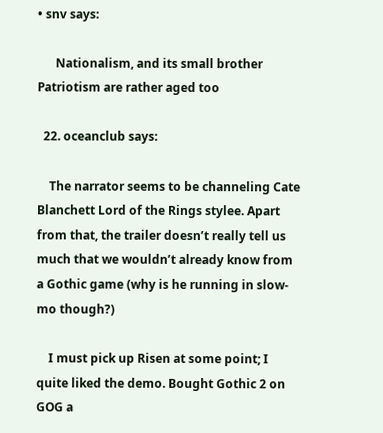• snv says:

      Nationalism, and its small brother Patriotism are rather aged too

  22. oceanclub says:

    The narrator seems to be channeling Cate Blanchett Lord of the Rings stylee. Apart from that, the trailer doesn’t really tell us much that we wouldn’t already know from a Gothic game (why is he running in slow-mo though?)

    I must pick up Risen at some point; I quite liked the demo. Bought Gothic 2 on GOG a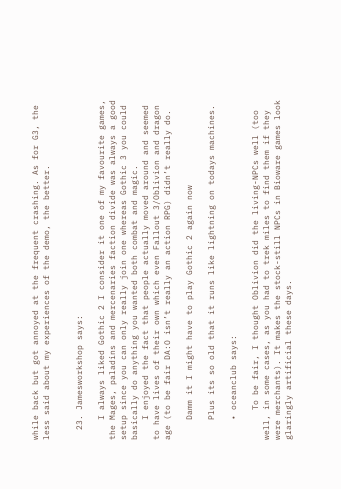while back but got annoyed at the frequent crashing. As for G3, the less said about my experiences of the demo, the better.


  23. Jamesworkshop says:

    I always liked Gothic 2 I consider it one of my favourite games, the Mages, paladins and mercenaries faction divide was always a good setup since you can only really join one whereas Gothic 3 you could basically do anything you wanted both combat and magic.
    I enjoyed the fact that people actually moved around and seemed to have lives of their own which even Fallout 3/Oblivion and dragon age (to be fair DA:O isn’t really an action RPG) didn’t really do.

    Damm it I might have to play Gothic 2 again now

    Plus its so old that it runs like lightning on todays machines.

    • oceanclub says:

      To be fair, I thought Oblivion did the living-NPCs well (too well, in some cases, as you had to trek miles to find them if they were merchants). It makes the stock-still NPCs in Bioware games look glaringly artificial these days.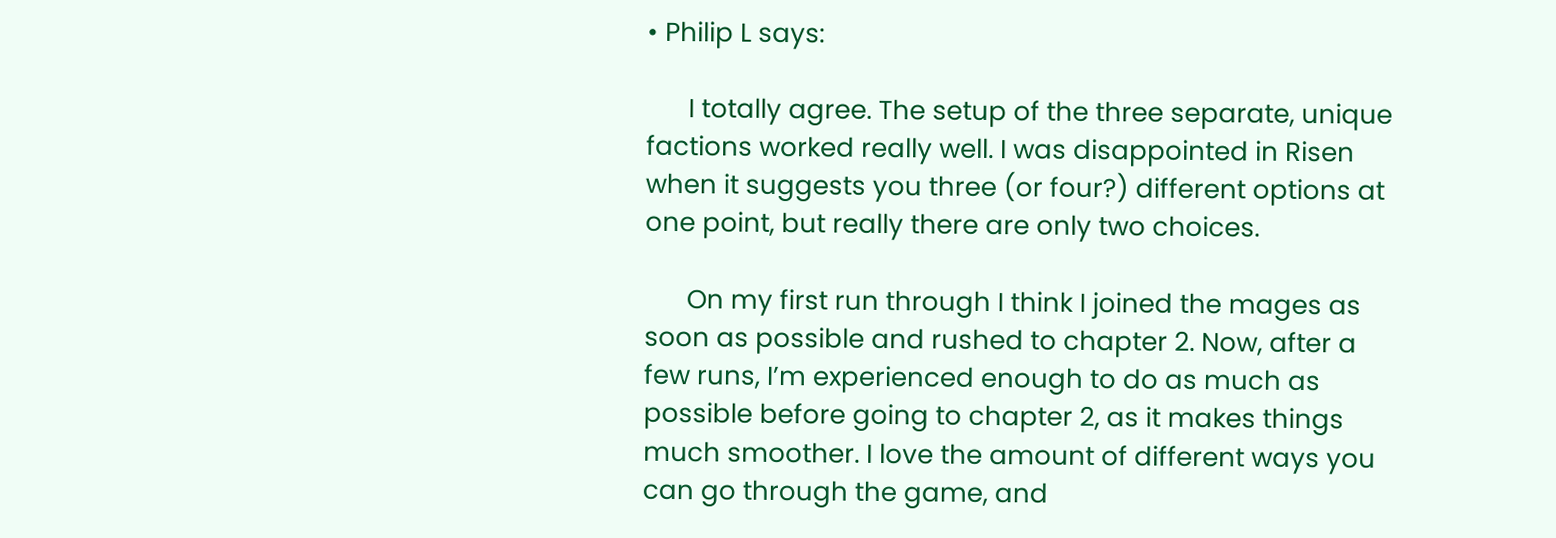• Philip L says:

      I totally agree. The setup of the three separate, unique factions worked really well. I was disappointed in Risen when it suggests you three (or four?) different options at one point, but really there are only two choices.

      On my first run through I think I joined the mages as soon as possible and rushed to chapter 2. Now, after a few runs, I’m experienced enough to do as much as possible before going to chapter 2, as it makes things much smoother. I love the amount of different ways you can go through the game, and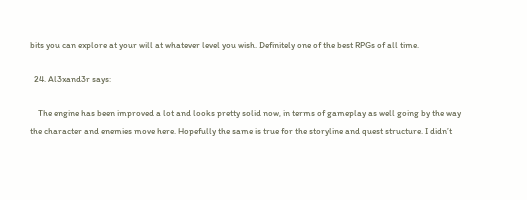bits you can explore at your will at whatever level you wish. Definitely one of the best RPGs of all time.

  24. Al3xand3r says:

    The engine has been improved a lot and looks pretty solid now, in terms of gameplay as well going by the way the character and enemies move here. Hopefully the same is true for the storyline and quest structure. I didn’t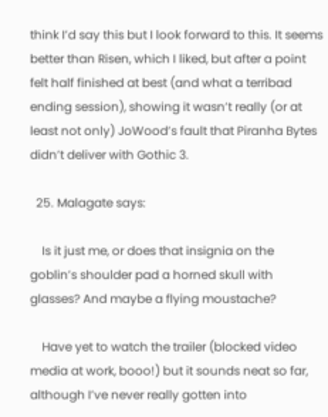think I’d say this but I look forward to this. It seems better than Risen, which I liked, but after a point felt half finished at best (and what a terribad ending session), showing it wasn’t really (or at least not only) JoWood’s fault that Piranha Bytes didn’t deliver with Gothic 3.

  25. Malagate says:

    Is it just me, or does that insignia on the goblin’s shoulder pad a horned skull with glasses? And maybe a flying moustache?

    Have yet to watch the trailer (blocked video media at work, booo!) but it sounds neat so far, although I’ve never really gotten into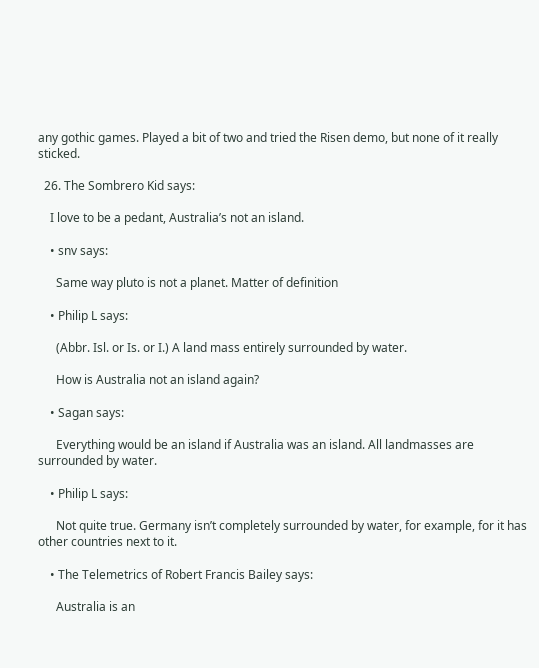any gothic games. Played a bit of two and tried the Risen demo, but none of it really sticked.

  26. The Sombrero Kid says:

    I love to be a pedant, Australia’s not an island.

    • snv says:

      Same way pluto is not a planet. Matter of definition

    • Philip L says:

      (Abbr. Isl. or Is. or I.) A land mass entirely surrounded by water.

      How is Australia not an island again?

    • Sagan says:

      Everything would be an island if Australia was an island. All landmasses are surrounded by water.

    • Philip L says:

      Not quite true. Germany isn’t completely surrounded by water, for example, for it has other countries next to it.

    • The Telemetrics of Robert Francis Bailey says:

      Australia is an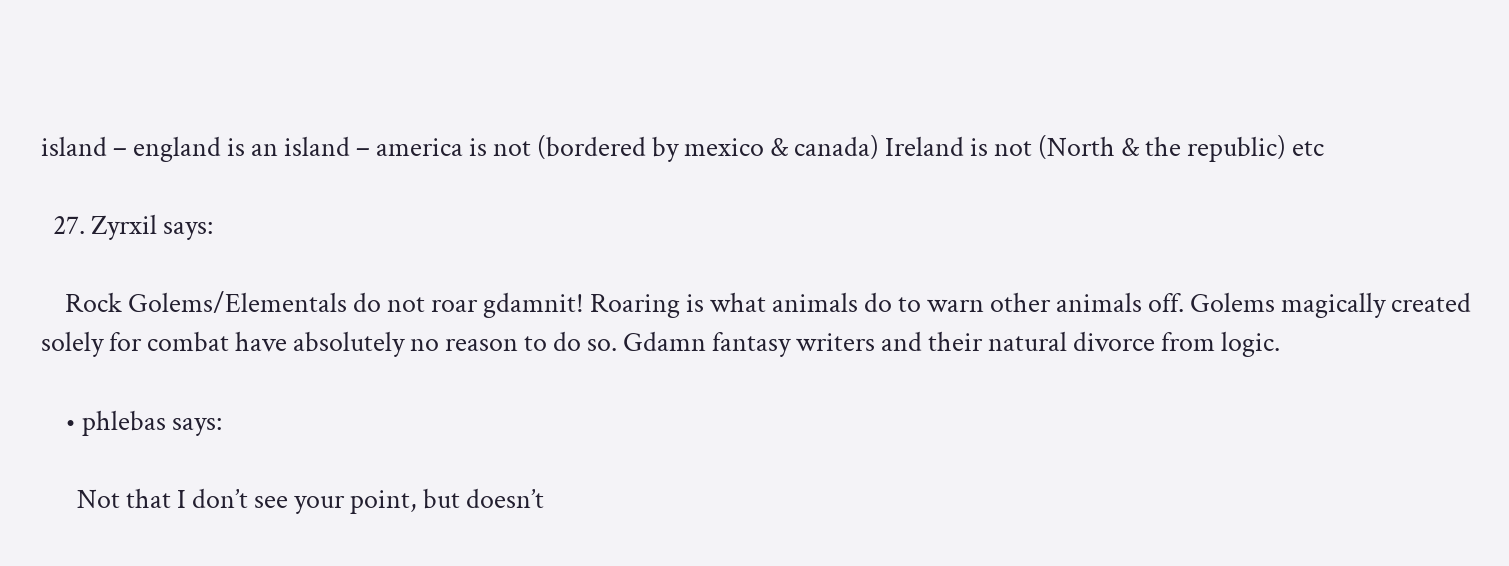island – england is an island – america is not (bordered by mexico & canada) Ireland is not (North & the republic) etc

  27. Zyrxil says:

    Rock Golems/Elementals do not roar gdamnit! Roaring is what animals do to warn other animals off. Golems magically created solely for combat have absolutely no reason to do so. Gdamn fantasy writers and their natural divorce from logic.

    • phlebas says:

      Not that I don’t see your point, but doesn’t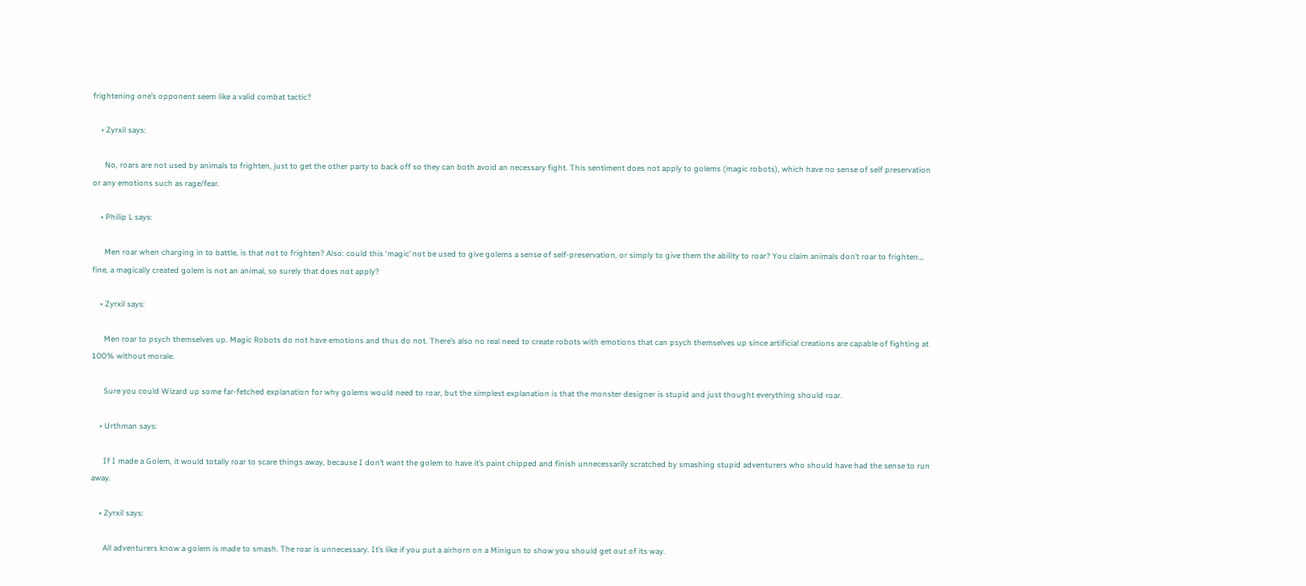frightening one’s opponent seem like a valid combat tactic?

    • Zyrxil says:

      No, roars are not used by animals to frighten, just to get the other party to back off so they can both avoid an necessary fight. This sentiment does not apply to golems (magic robots), which have no sense of self preservation or any emotions such as rage/fear.

    • Philip L says:

      Men roar when charging in to battle, is that not to frighten? Also: could this ‘magic’ not be used to give golems a sense of self-preservation, or simply to give them the ability to roar? You claim animals don’t roar to frighten… fine, a magically created golem is not an animal, so surely that does not apply?

    • Zyrxil says:

      Men roar to psych themselves up. Magic Robots do not have emotions and thus do not. There’s also no real need to create robots with emotions that can psych themselves up since artificial creations are capable of fighting at 100% without morale.

      Sure you could Wizard up some far-fetched explanation for why golems would need to roar, but the simplest explanation is that the monster designer is stupid and just thought everything should roar.

    • Urthman says:

      If I made a Golem, it would totally roar to scare things away, because I don’t want the golem to have it’s paint chipped and finish unnecessarily scratched by smashing stupid adventurers who should have had the sense to run away.

    • Zyrxil says:

      All adventurers know a golem is made to smash. The roar is unnecessary. It’s like if you put a airhorn on a Minigun to show you should get out of its way.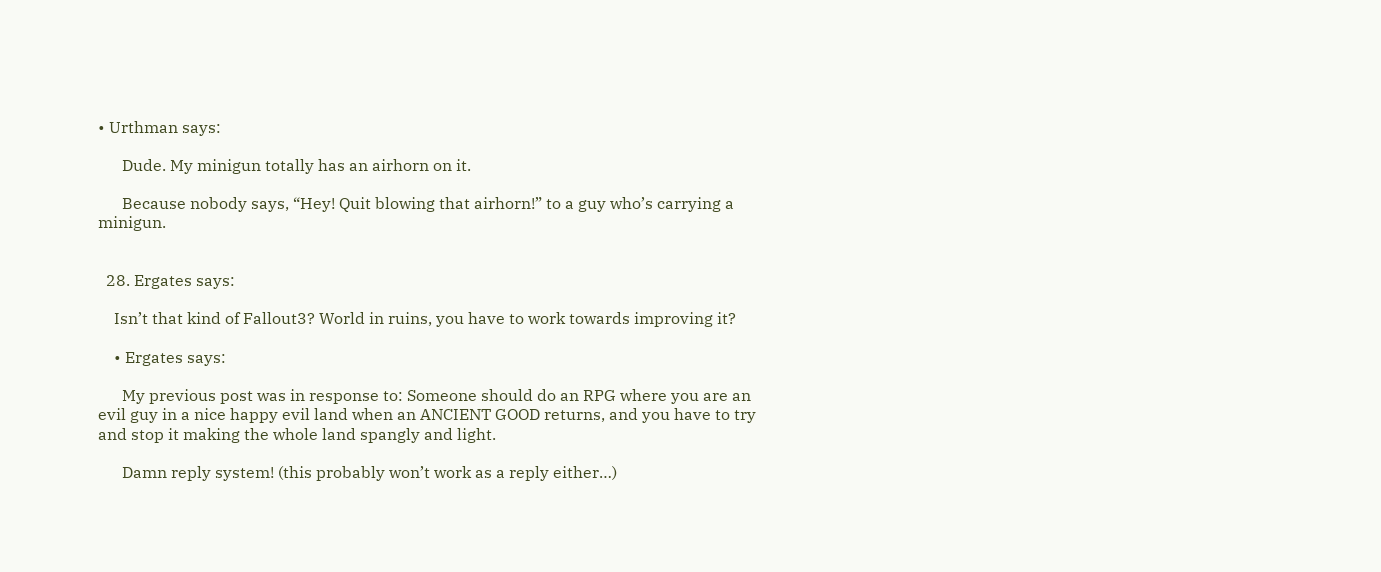• Urthman says:

      Dude. My minigun totally has an airhorn on it.

      Because nobody says, “Hey! Quit blowing that airhorn!” to a guy who’s carrying a minigun.


  28. Ergates says:

    Isn’t that kind of Fallout3? World in ruins, you have to work towards improving it?

    • Ergates says:

      My previous post was in response to: Someone should do an RPG where you are an evil guy in a nice happy evil land when an ANCIENT GOOD returns, and you have to try and stop it making the whole land spangly and light.

      Damn reply system! (this probably won’t work as a reply either…)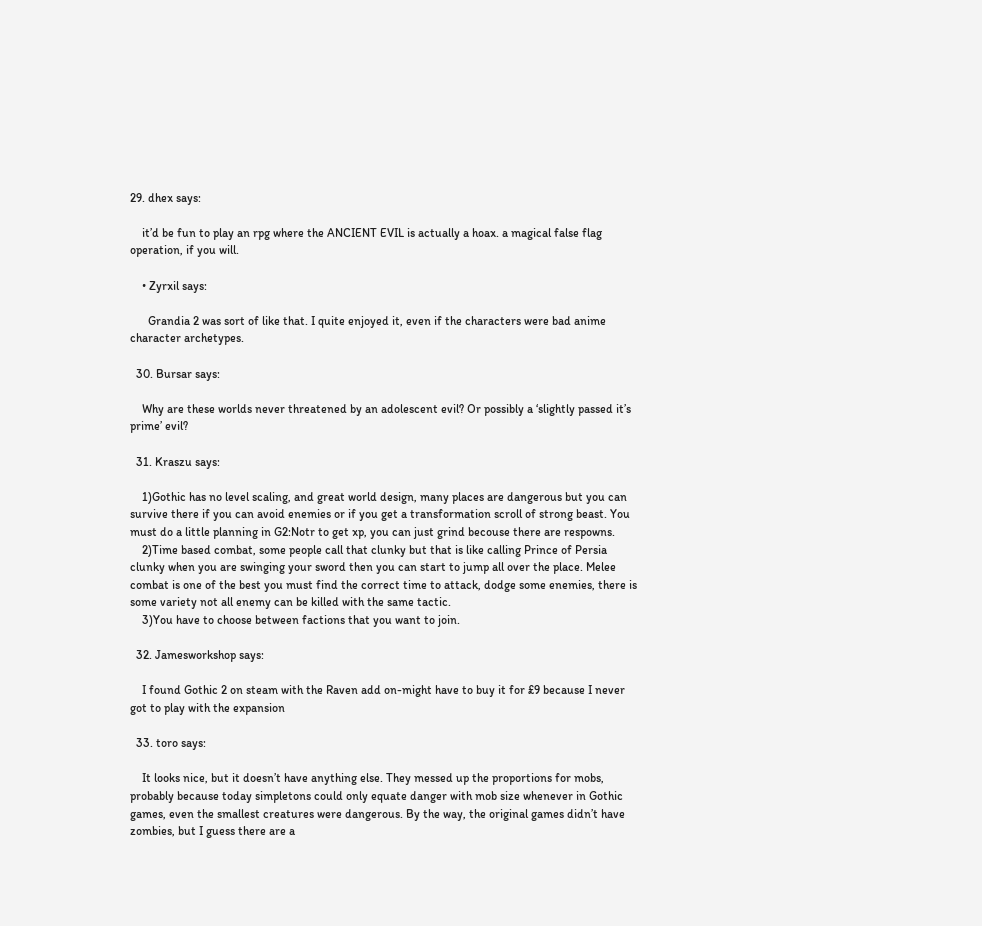29. dhex says:

    it’d be fun to play an rpg where the ANCIENT EVIL is actually a hoax. a magical false flag operation, if you will.

    • Zyrxil says:

      Grandia 2 was sort of like that. I quite enjoyed it, even if the characters were bad anime character archetypes.

  30. Bursar says:

    Why are these worlds never threatened by an adolescent evil? Or possibly a ‘slightly passed it’s prime’ evil?

  31. Kraszu says:

    1)Gothic has no level scaling, and great world design, many places are dangerous but you can survive there if you can avoid enemies or if you get a transformation scroll of strong beast. You must do a little planning in G2:Notr to get xp, you can just grind becouse there are respowns.
    2)Time based combat, some people call that clunky but that is like calling Prince of Persia clunky when you are swinging your sword then you can start to jump all over the place. Melee combat is one of the best you must find the correct time to attack, dodge some enemies, there is some variety not all enemy can be killed with the same tactic.
    3)You have to choose between factions that you want to join.

  32. Jamesworkshop says:

    I found Gothic 2 on steam with the Raven add on-might have to buy it for £9 because I never got to play with the expansion

  33. toro says:

    It looks nice, but it doesn’t have anything else. They messed up the proportions for mobs, probably because today simpletons could only equate danger with mob size whenever in Gothic games, even the smallest creatures were dangerous. By the way, the original games didn’t have zombies, but I guess there are a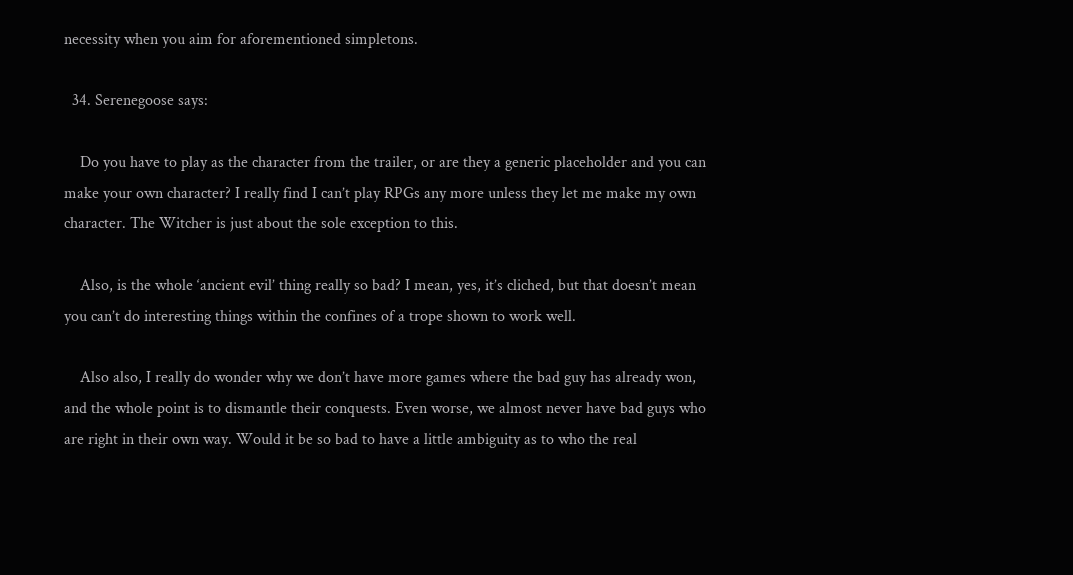necessity when you aim for aforementioned simpletons.

  34. Serenegoose says:

    Do you have to play as the character from the trailer, or are they a generic placeholder and you can make your own character? I really find I can’t play RPGs any more unless they let me make my own character. The Witcher is just about the sole exception to this.

    Also, is the whole ‘ancient evil’ thing really so bad? I mean, yes, it’s cliched, but that doesn’t mean you can’t do interesting things within the confines of a trope shown to work well.

    Also also, I really do wonder why we don’t have more games where the bad guy has already won, and the whole point is to dismantle their conquests. Even worse, we almost never have bad guys who are right in their own way. Would it be so bad to have a little ambiguity as to who the real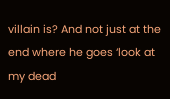villain is? And not just at the end where he goes ‘look at my dead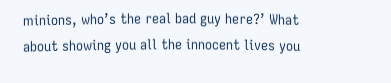minions, who’s the real bad guy here?’ What about showing you all the innocent lives you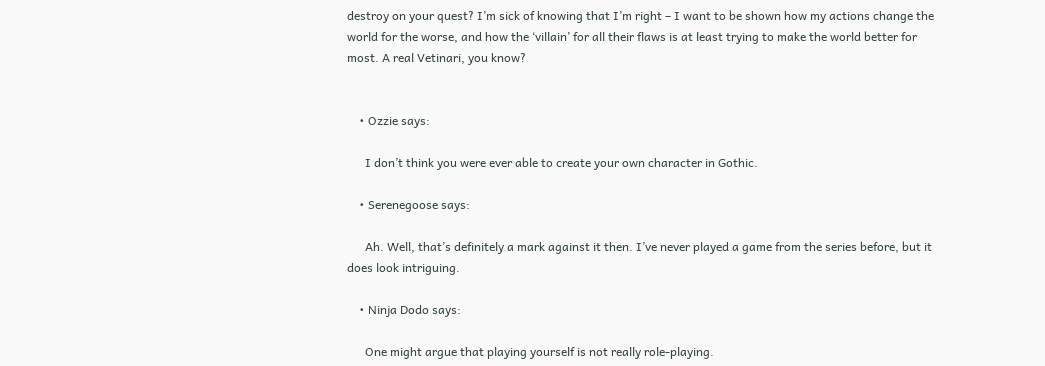destroy on your quest? I’m sick of knowing that I’m right – I want to be shown how my actions change the world for the worse, and how the ‘villain’ for all their flaws is at least trying to make the world better for most. A real Vetinari, you know?


    • Ozzie says:

      I don’t think you were ever able to create your own character in Gothic.

    • Serenegoose says:

      Ah. Well, that’s definitely a mark against it then. I’ve never played a game from the series before, but it does look intriguing.

    • Ninja Dodo says:

      One might argue that playing yourself is not really role-playing.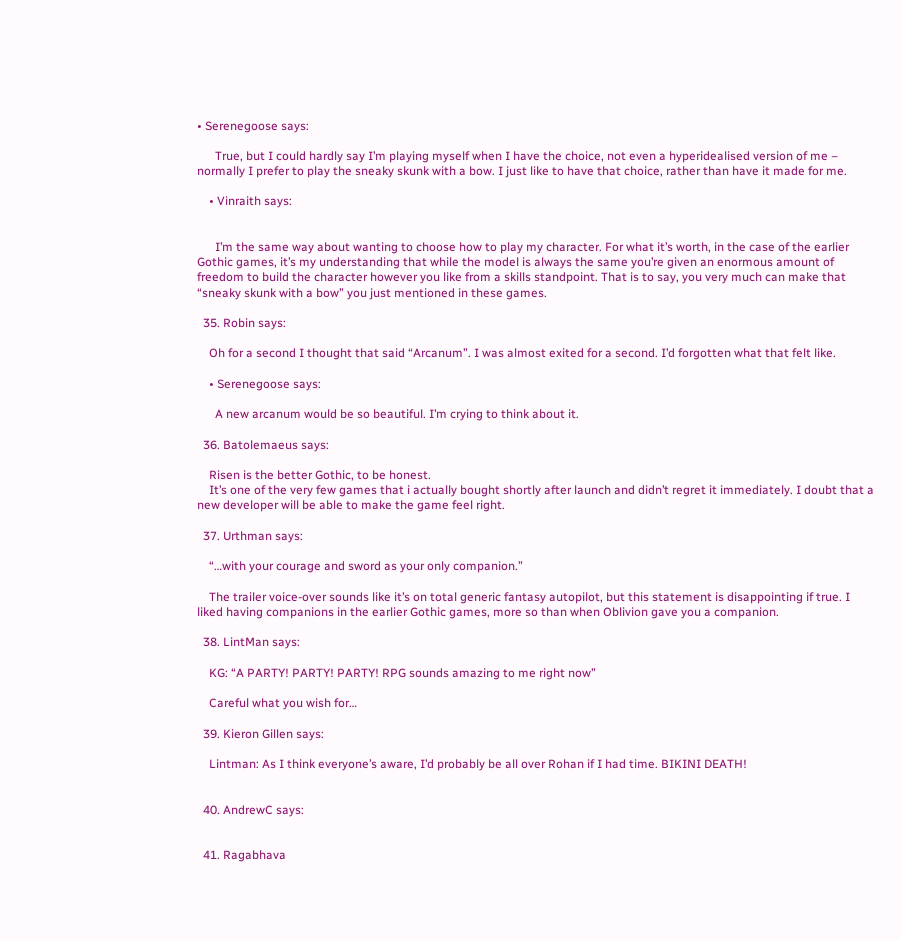• Serenegoose says:

      True, but I could hardly say I’m playing myself when I have the choice, not even a hyperidealised version of me – normally I prefer to play the sneaky skunk with a bow. I just like to have that choice, rather than have it made for me.

    • Vinraith says:


      I’m the same way about wanting to choose how to play my character. For what it’s worth, in the case of the earlier Gothic games, it’s my understanding that while the model is always the same you’re given an enormous amount of freedom to build the character however you like from a skills standpoint. That is to say, you very much can make that “sneaky skunk with a bow” you just mentioned in these games.

  35. Robin says:

    Oh for a second I thought that said “Arcanum”. I was almost exited for a second. I’d forgotten what that felt like.

    • Serenegoose says:

      A new arcanum would be so beautiful. I’m crying to think about it.

  36. Batolemaeus says:

    Risen is the better Gothic, to be honest.
    It’s one of the very few games that i actually bought shortly after launch and didn’t regret it immediately. I doubt that a new developer will be able to make the game feel right.

  37. Urthman says:

    “…with your courage and sword as your only companion.”

    The trailer voice-over sounds like it’s on total generic fantasy autopilot, but this statement is disappointing if true. I liked having companions in the earlier Gothic games, more so than when Oblivion gave you a companion.

  38. LintMan says:

    KG: “A PARTY! PARTY! PARTY! RPG sounds amazing to me right now”

    Careful what you wish for…

  39. Kieron Gillen says:

    Lintman: As I think everyone’s aware, I’d probably be all over Rohan if I had time. BIKINI DEATH!


  40. AndrewC says:


  41. Ragabhava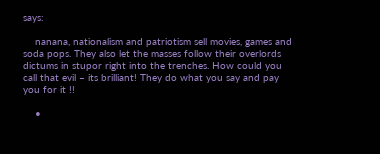says:

    nanana, nationalism and patriotism sell movies, games and soda pops. They also let the masses follow their overlords dictums in stupor right into the trenches. How could you call that evil – its brilliant! They do what you say and pay you for it !!

    •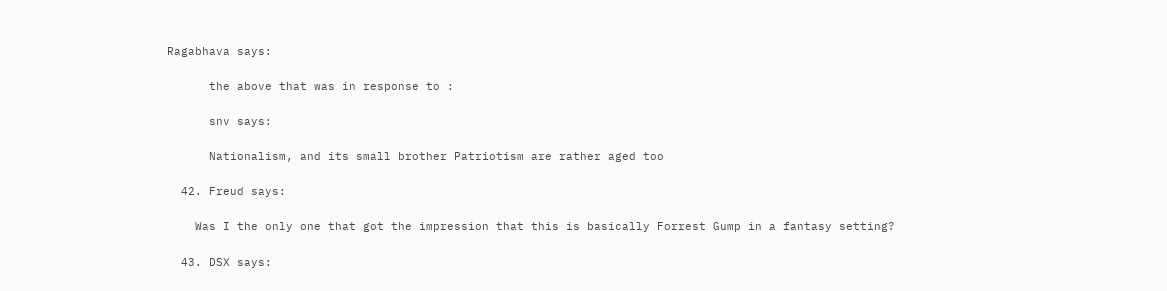Ragabhava says:

      the above that was in response to :

      snv says:

      Nationalism, and its small brother Patriotism are rather aged too

  42. Freud says:

    Was I the only one that got the impression that this is basically Forrest Gump in a fantasy setting?

  43. DSX says: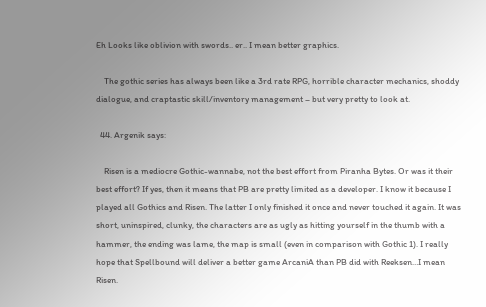Eh Looks like oblivion with swords.. er.. I mean better graphics.

    The gothic series has always been like a 3rd rate RPG, horrible character mechanics, shoddy dialogue, and craptastic skill/inventory management – but very pretty to look at.

  44. Argenik says:

    Risen is a mediocre Gothic-wannabe, not the best effort from Piranha Bytes. Or was it their best effort? If yes, then it means that PB are pretty limited as a developer. I know it because I played all Gothics and Risen. The latter I only finished it once and never touched it again. It was short, uninspired, clunky, the characters are as ugly as hitting yourself in the thumb with a hammer, the ending was lame, the map is small (even in comparison with Gothic 1). I really hope that Spellbound will deliver a better game ArcaniA than PB did with Reeksen…I mean Risen.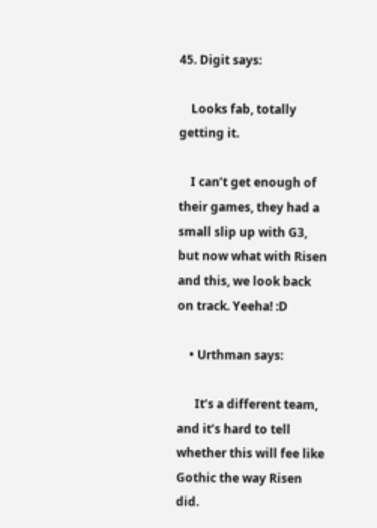45. Digit says:

    Looks fab, totally getting it.

    I can’t get enough of their games, they had a small slip up with G3, but now what with Risen and this, we look back on track. Yeeha! :D

    • Urthman says:

      It’s a different team, and it’s hard to tell whether this will fee like Gothic the way Risen did.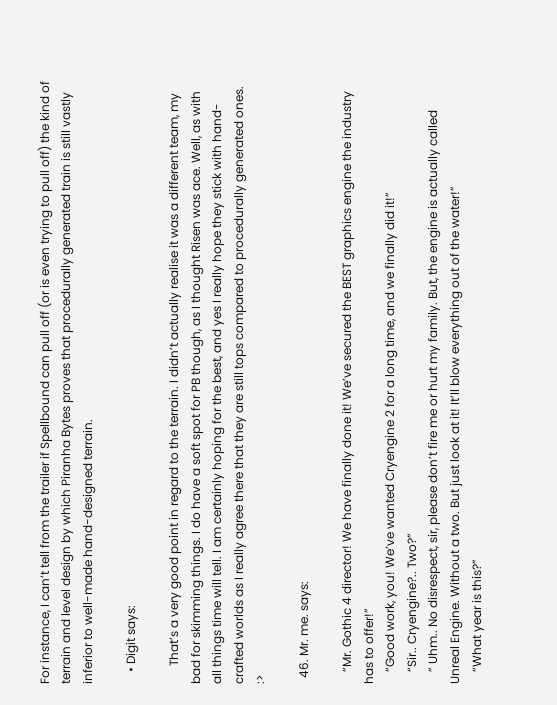For instance, I can’t tell from the trailer if Spellbound can pull off (or is even trying to pull off) the kind of terrain and level design by which Piranha Bytes proves that procedurally generated train is still vastly inferior to well-made hand-designed terrain.

    • Digit says:

      That’s a very good point in regard to the terrain. I didn’t actually realise it was a different team, my bad for skimming things. I do have a soft spot for PB though, as I thought Risen was ace. Well, as with all things time will tell. I am certainly hoping for the best, and yes I really hope they stick with hand-crafted worlds as I really agree there that they are still tops compared to procedurally generated ones. :>

  46. Mr. me. says:

    “Mr. Gothic 4 director! We have finally done it! We’ve secured the BEST graphics engine the industry has to offer!”
    “Good work, you! We’ve wanted Cryengine 2 for a long time, and we finally did it!”
    “Sir.. Cryengine?.. Two?”
    ” Uhm.. No disrespect, sir, please don’t fire me or hurt my family. But, the engine is actually called Unreal Engine. Without a two. But just look at it! It’ll blow everything out of the water!”
    “What year is this?”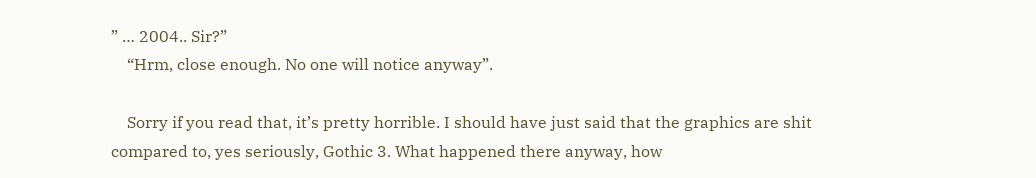” … 2004.. Sir?”
    “Hrm, close enough. No one will notice anyway”.

    Sorry if you read that, it’s pretty horrible. I should have just said that the graphics are shit compared to, yes seriously, Gothic 3. What happened there anyway, how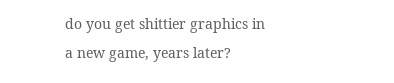do you get shittier graphics in a new game, years later?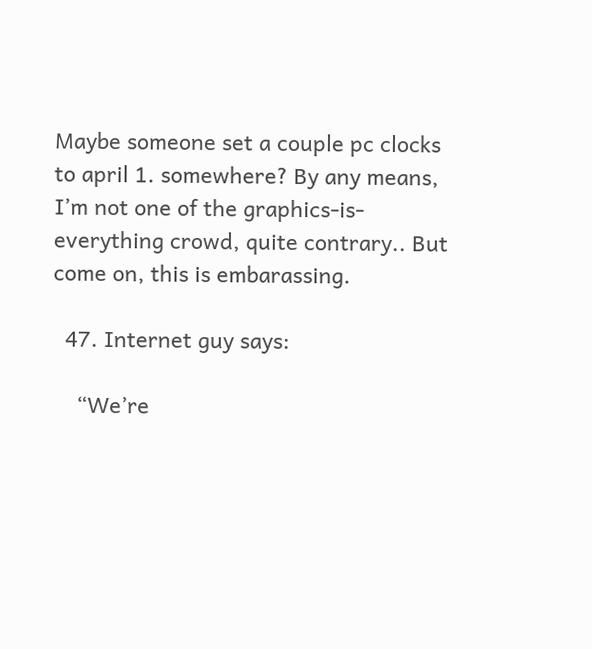Maybe someone set a couple pc clocks to april 1. somewhere? By any means, I’m not one of the graphics-is-everything crowd, quite contrary.. But come on, this is embarassing.

  47. Internet guy says:

    “We’re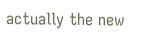actually the new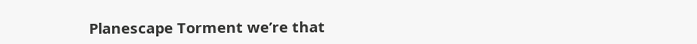Planescape Torment we’re that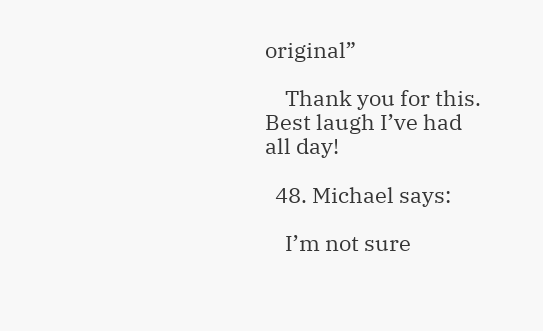original”

    Thank you for this. Best laugh I’ve had all day!

  48. Michael says:

    I’m not sure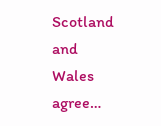Scotland and Wales agree…